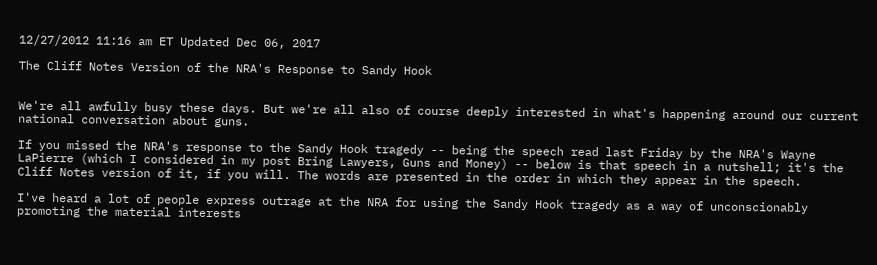12/27/2012 11:16 am ET Updated Dec 06, 2017

The Cliff Notes Version of the NRA's Response to Sandy Hook


We're all awfully busy these days. But we're all also of course deeply interested in what's happening around our current national conversation about guns.

If you missed the NRA's response to the Sandy Hook tragedy -- being the speech read last Friday by the NRA's Wayne LaPierre (which I considered in my post Bring Lawyers, Guns and Money) -- below is that speech in a nutshell; it's the Cliff Notes version of it, if you will. The words are presented in the order in which they appear in the speech.

I've heard a lot of people express outrage at the NRA for using the Sandy Hook tragedy as a way of unconscionably promoting the material interests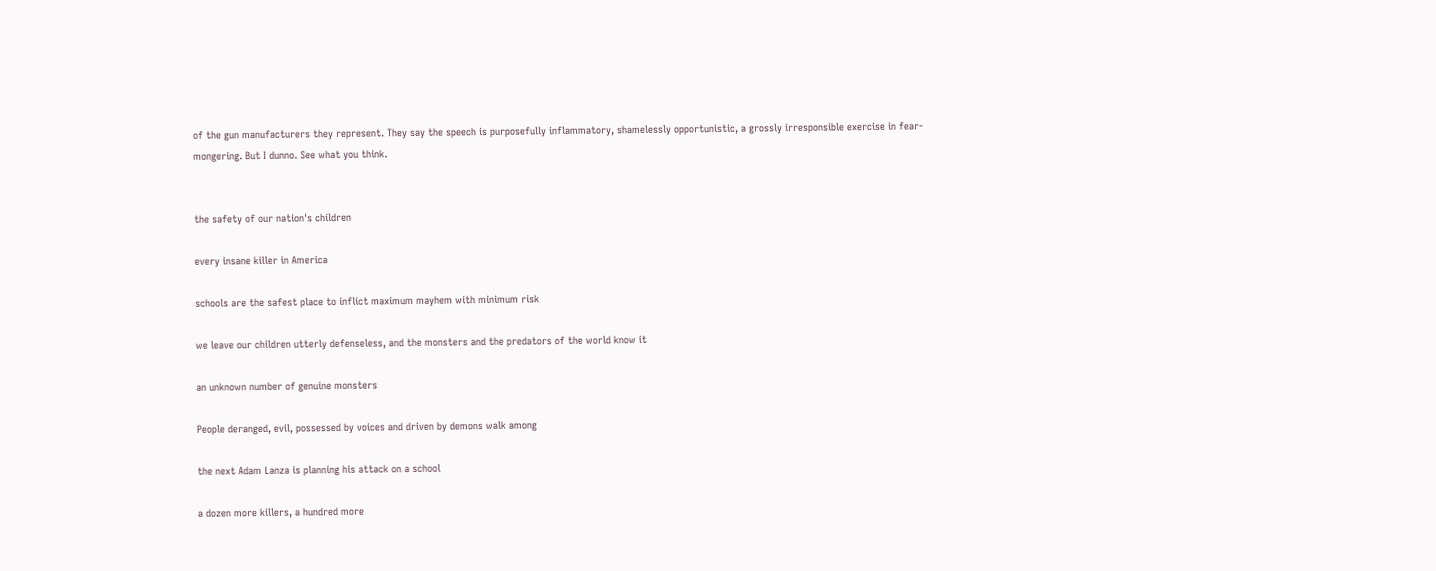of the gun manufacturers they represent. They say the speech is purposefully inflammatory, shamelessly opportunistic, a grossly irresponsible exercise in fear-mongering. But I dunno. See what you think.


the safety of our nation's children

every insane killer in America

schools are the safest place to inflict maximum mayhem with minimum risk

we leave our children utterly defenseless, and the monsters and the predators of the world know it

an unknown number of genuine monsters

People deranged, evil, possessed by voices and driven by demons walk among

the next Adam Lanza is planning his attack on a school

a dozen more killers, a hundred more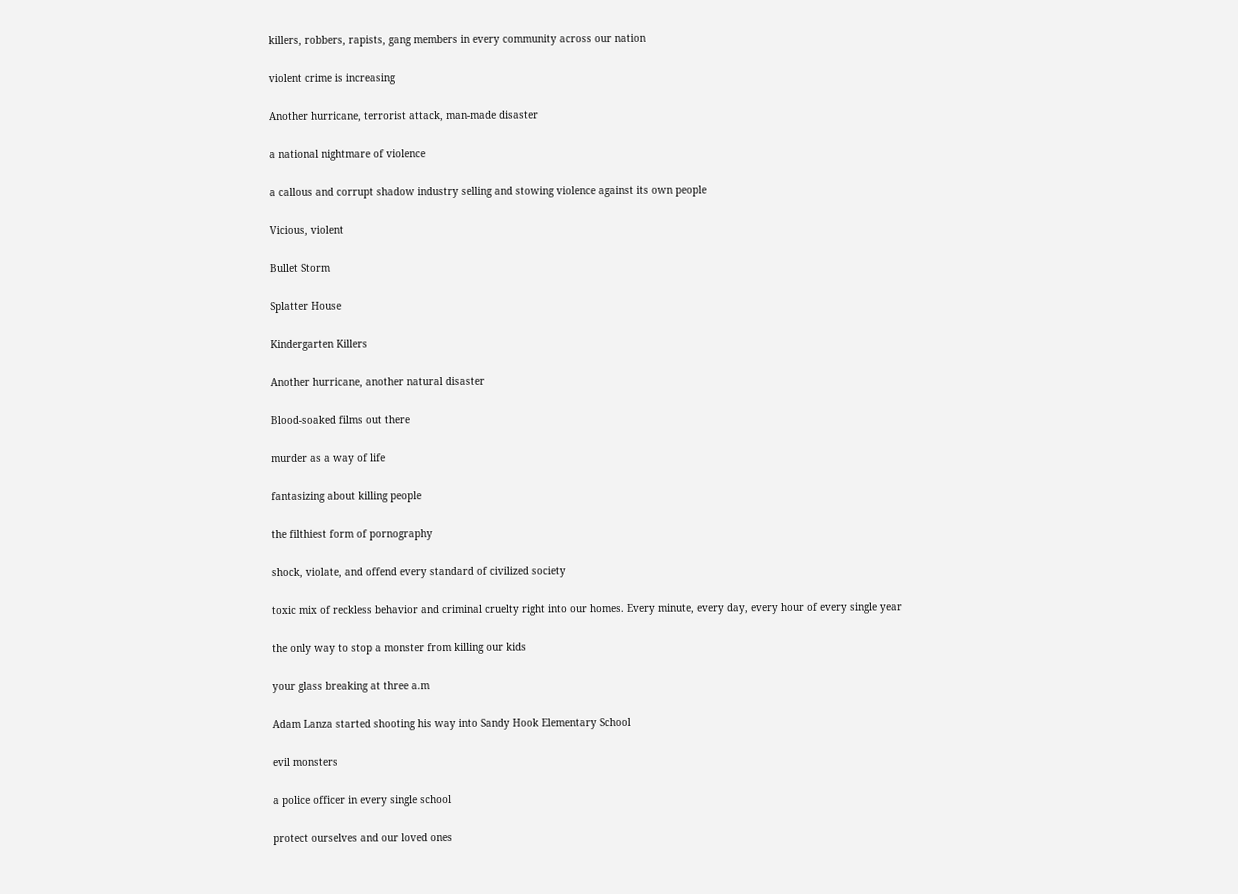killers, robbers, rapists, gang members in every community across our nation

violent crime is increasing

Another hurricane, terrorist attack, man-made disaster

a national nightmare of violence

a callous and corrupt shadow industry selling and stowing violence against its own people

Vicious, violent

Bullet Storm

Splatter House

Kindergarten Killers

Another hurricane, another natural disaster

Blood-soaked films out there

murder as a way of life

fantasizing about killing people

the filthiest form of pornography

shock, violate, and offend every standard of civilized society

toxic mix of reckless behavior and criminal cruelty right into our homes. Every minute, every day, every hour of every single year

the only way to stop a monster from killing our kids

your glass breaking at three a.m

Adam Lanza started shooting his way into Sandy Hook Elementary School

evil monsters

a police officer in every single school

protect ourselves and our loved ones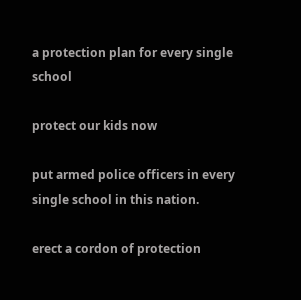a protection plan for every single school

protect our kids now

put armed police officers in every single school in this nation.

erect a cordon of protection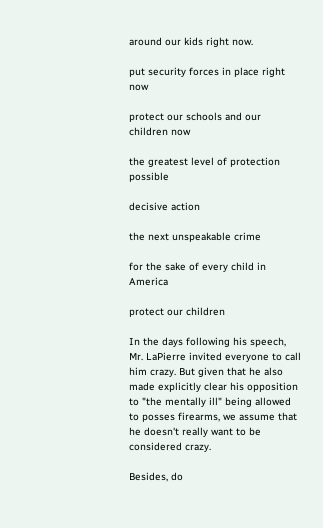around our kids right now.

put security forces in place right now

protect our schools and our children now

the greatest level of protection possible

decisive action

the next unspeakable crime

for the sake of every child in America

protect our children

In the days following his speech, Mr. LaPierre invited everyone to call him crazy. But given that he also made explicitly clear his opposition to "the mentally ill" being allowed to posses firearms, we assume that he doesn't really want to be considered crazy.

Besides, do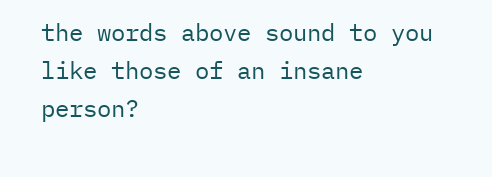the words above sound to you like those of an insane person?